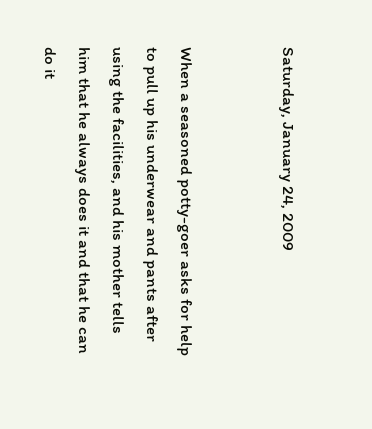Saturday, January 24, 2009


When a seasoned potty-goer asks for help to pull up his underwear and pants after using the facilities, and his mother tells him that he always does it and that he can do it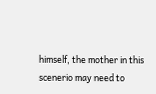himself, the mother in this scenerio may need to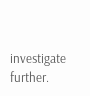investigate further.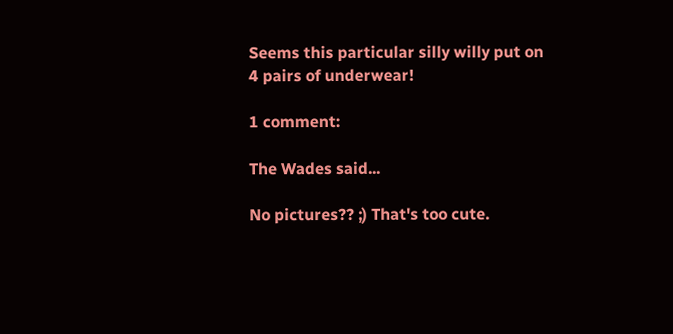Seems this particular silly willy put on 4 pairs of underwear!

1 comment:

The Wades said...

No pictures?? ;) That's too cute.